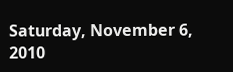Saturday, November 6, 2010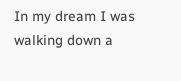In my dream I was walking down a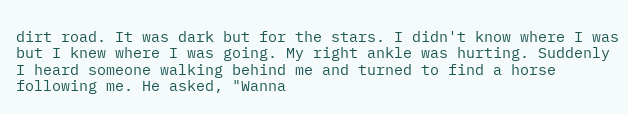dirt road. It was dark but for the stars. I didn't know where I was but I knew where I was going. My right ankle was hurting. Suddenly I heard someone walking behind me and turned to find a horse following me. He asked, "Wanna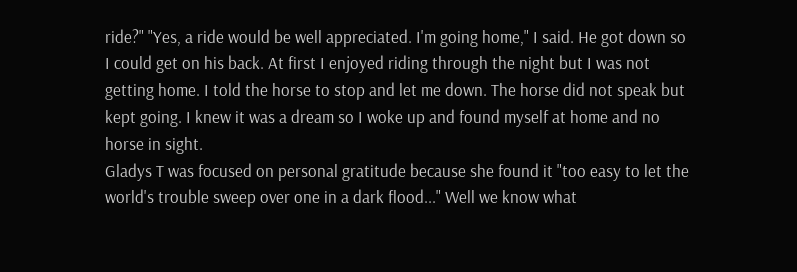ride?" "Yes, a ride would be well appreciated. I'm going home," I said. He got down so I could get on his back. At first I enjoyed riding through the night but I was not getting home. I told the horse to stop and let me down. The horse did not speak but kept going. I knew it was a dream so I woke up and found myself at home and no horse in sight.
Gladys T was focused on personal gratitude because she found it "too easy to let the world's trouble sweep over one in a dark flood..." Well we know what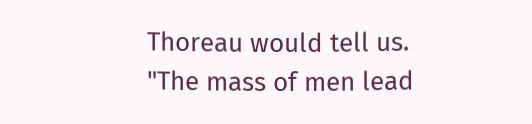Thoreau would tell us. "The mass of men lead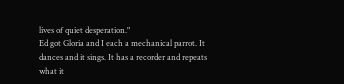lives of quiet desperation."
Ed got Gloria and I each a mechanical parrot. It dances and it sings. It has a recorder and repeats what it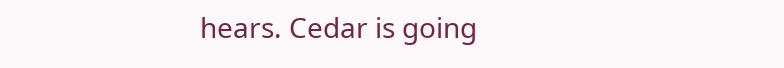hears. Cedar is going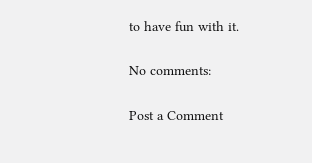to have fun with it.

No comments:

Post a Comment